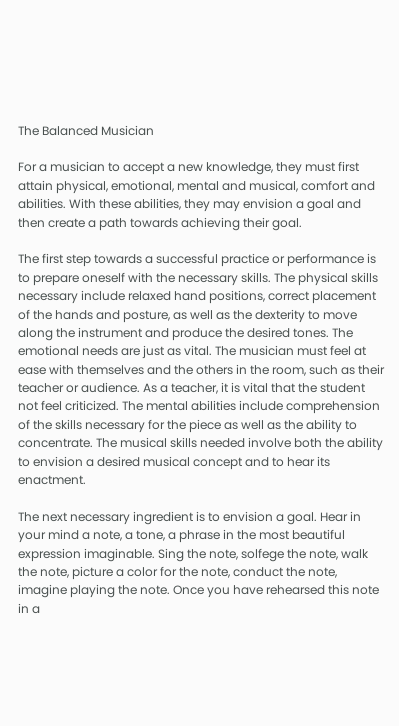The Balanced Musician

For a musician to accept a new knowledge, they must first attain physical, emotional, mental and musical, comfort and abilities. With these abilities, they may envision a goal and then create a path towards achieving their goal.

The first step towards a successful practice or performance is to prepare oneself with the necessary skills. The physical skills necessary include relaxed hand positions, correct placement of the hands and posture, as well as the dexterity to move along the instrument and produce the desired tones. The emotional needs are just as vital. The musician must feel at ease with themselves and the others in the room, such as their teacher or audience. As a teacher, it is vital that the student not feel criticized. The mental abilities include comprehension of the skills necessary for the piece as well as the ability to concentrate. The musical skills needed involve both the ability to envision a desired musical concept and to hear its enactment.

The next necessary ingredient is to envision a goal. Hear in your mind a note, a tone, a phrase in the most beautiful expression imaginable. Sing the note, solfege the note, walk the note, picture a color for the note, conduct the note, imagine playing the note. Once you have rehearsed this note in a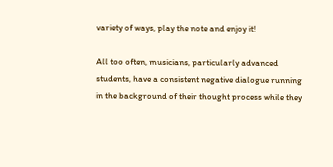variety of ways, play the note and enjoy it!

All too often, musicians, particularly advanced students, have a consistent negative dialogue running in the background of their thought process while they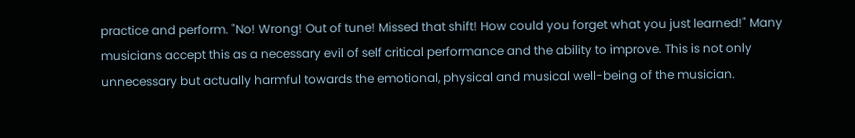practice and perform. "No! Wrong! Out of tune! Missed that shift! How could you forget what you just learned!" Many musicians accept this as a necessary evil of self critical performance and the ability to improve. This is not only unnecessary but actually harmful towards the emotional, physical and musical well-being of the musician.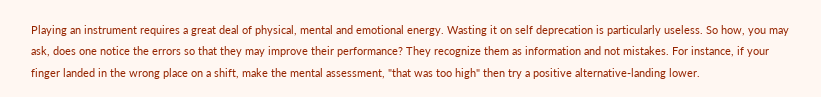Playing an instrument requires a great deal of physical, mental and emotional energy. Wasting it on self deprecation is particularly useless. So how, you may ask, does one notice the errors so that they may improve their performance? They recognize them as information and not mistakes. For instance, if your finger landed in the wrong place on a shift, make the mental assessment, "that was too high" then try a positive alternative-landing lower.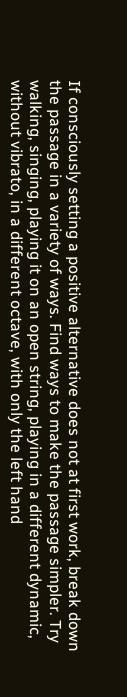If consciously setting a positive alternative does not at first work, break down the passage in a variety of ways. Find ways to make the passage simpler. Try walking, singing, playing it on an open string, playing in a different dynamic, without vibrato, in a different octave, with only the left hand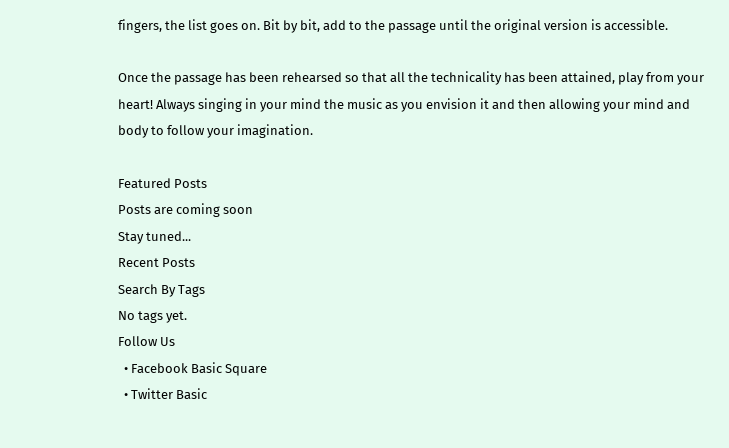fingers, the list goes on. Bit by bit, add to the passage until the original version is accessible.

Once the passage has been rehearsed so that all the technicality has been attained, play from your heart! Always singing in your mind the music as you envision it and then allowing your mind and body to follow your imagination.

Featured Posts
Posts are coming soon
Stay tuned...
Recent Posts
Search By Tags
No tags yet.
Follow Us
  • Facebook Basic Square
  • Twitter Basic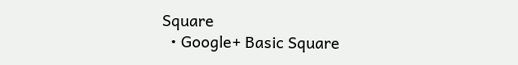Square
  • Google+ Basic Square